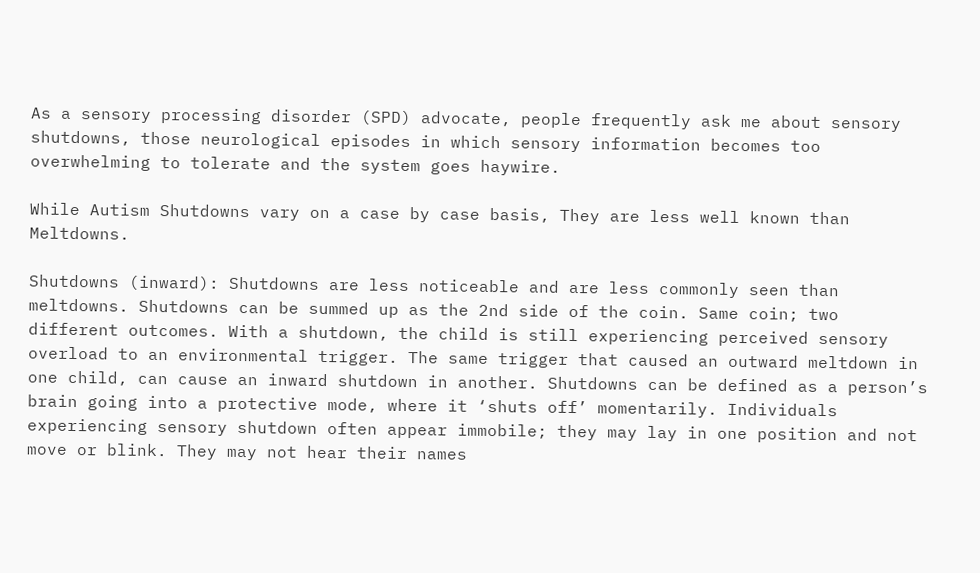As a sensory processing disorder (SPD) advocate, people frequently ask me about sensory shutdowns, those neurological episodes in which sensory information becomes too overwhelming to tolerate and the system goes haywire.

While Autism Shutdowns vary on a case by case basis, They are less well known than Meltdowns.

Shutdowns (inward): Shutdowns are less noticeable and are less commonly seen than meltdowns. Shutdowns can be summed up as the 2nd side of the coin. Same coin; two different outcomes. With a shutdown, the child is still experiencing perceived sensory overload to an environmental trigger. The same trigger that caused an outward meltdown in one child, can cause an inward shutdown in another. Shutdowns can be defined as a person’s brain going into a protective mode, where it ‘shuts off’ momentarily. Individuals experiencing sensory shutdown often appear immobile; they may lay in one position and not move or blink. They may not hear their names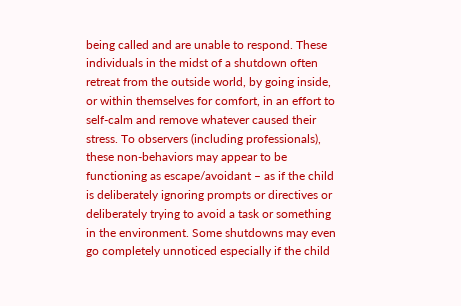being called and are unable to respond. These individuals in the midst of a shutdown often retreat from the outside world, by going inside, or within themselves for comfort, in an effort to self-calm and remove whatever caused their stress. To observers (including professionals), these non-behaviors may appear to be functioning as escape/avoidant – as if the child is deliberately ignoring prompts or directives or deliberately trying to avoid a task or something in the environment. Some shutdowns may even go completely unnoticed especially if the child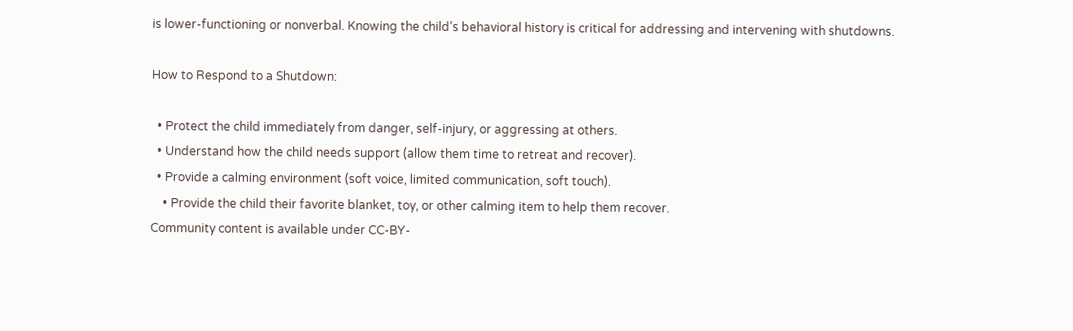is lower-functioning or nonverbal. Knowing the child’s behavioral history is critical for addressing and intervening with shutdowns.

How to Respond to a Shutdown:

  • Protect the child immediately from danger, self-injury, or aggressing at others.
  • Understand how the child needs support (allow them time to retreat and recover).
  • Provide a calming environment (soft voice, limited communication, soft touch).
    • Provide the child their favorite blanket, toy, or other calming item to help them recover.
Community content is available under CC-BY-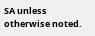SA unless otherwise noted.